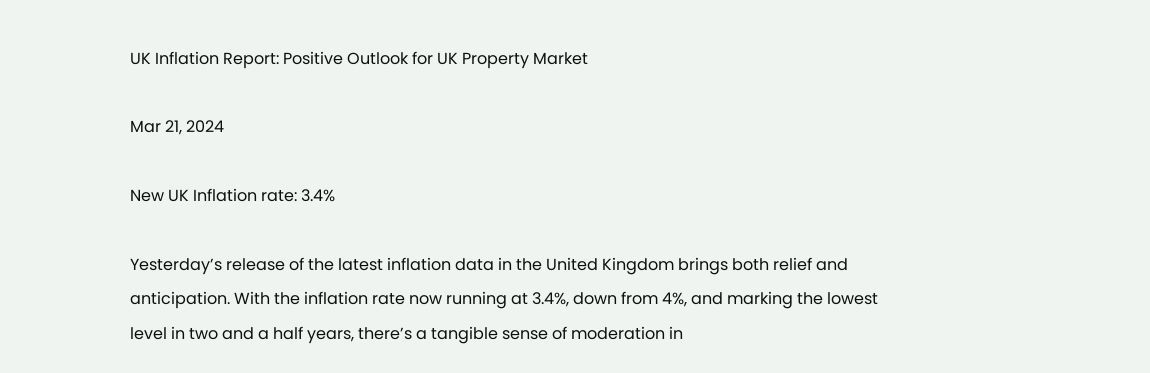UK Inflation Report: Positive Outlook for UK Property Market

Mar 21, 2024

New UK Inflation rate: 3.4%

Yesterday’s release of the latest inflation data in the United Kingdom brings both relief and anticipation. With the inflation rate now running at 3.4%, down from 4%, and marking the lowest level in two and a half years, there’s a tangible sense of moderation in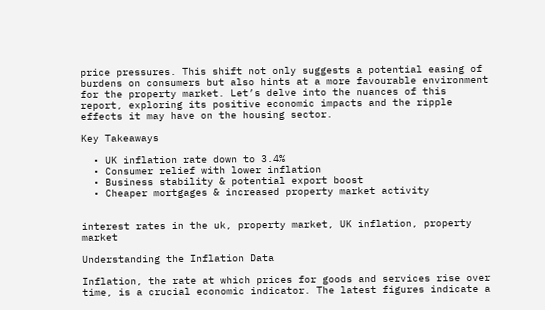price pressures. This shift not only suggests a potential easing of burdens on consumers but also hints at a more favourable environment for the property market. Let’s delve into the nuances of this report, exploring its positive economic impacts and the ripple effects it may have on the housing sector.

Key Takeaways

  • UK inflation rate down to 3.4%
  • Consumer relief with lower inflation
  • Business stability & potential export boost
  • Cheaper mortgages & increased property market activity


interest rates in the uk, property market, UK inflation, property market

Understanding the Inflation Data

Inflation, the rate at which prices for goods and services rise over time, is a crucial economic indicator. The latest figures indicate a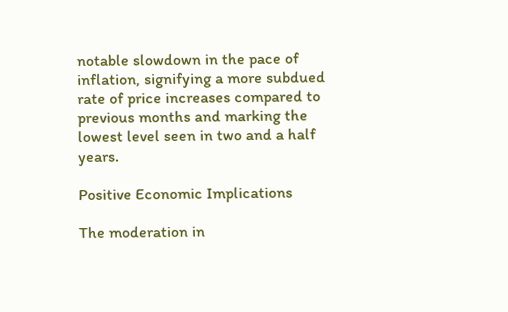notable slowdown in the pace of inflation, signifying a more subdued rate of price increases compared to previous months and marking the lowest level seen in two and a half years.

Positive Economic Implications

The moderation in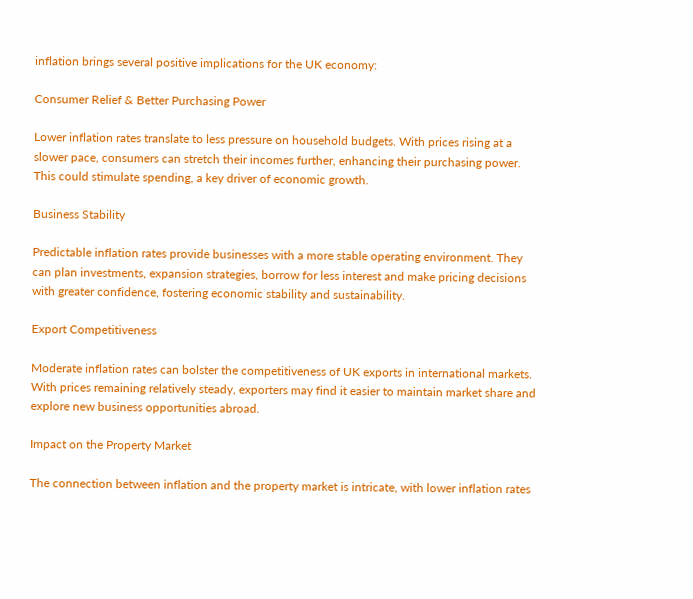inflation brings several positive implications for the UK economy:

Consumer Relief & Better Purchasing Power

Lower inflation rates translate to less pressure on household budgets. With prices rising at a slower pace, consumers can stretch their incomes further, enhancing their purchasing power. This could stimulate spending, a key driver of economic growth.

Business Stability

Predictable inflation rates provide businesses with a more stable operating environment. They can plan investments, expansion strategies, borrow for less interest and make pricing decisions with greater confidence, fostering economic stability and sustainability.

Export Competitiveness

Moderate inflation rates can bolster the competitiveness of UK exports in international markets. With prices remaining relatively steady, exporters may find it easier to maintain market share and explore new business opportunities abroad.

Impact on the Property Market

The connection between inflation and the property market is intricate, with lower inflation rates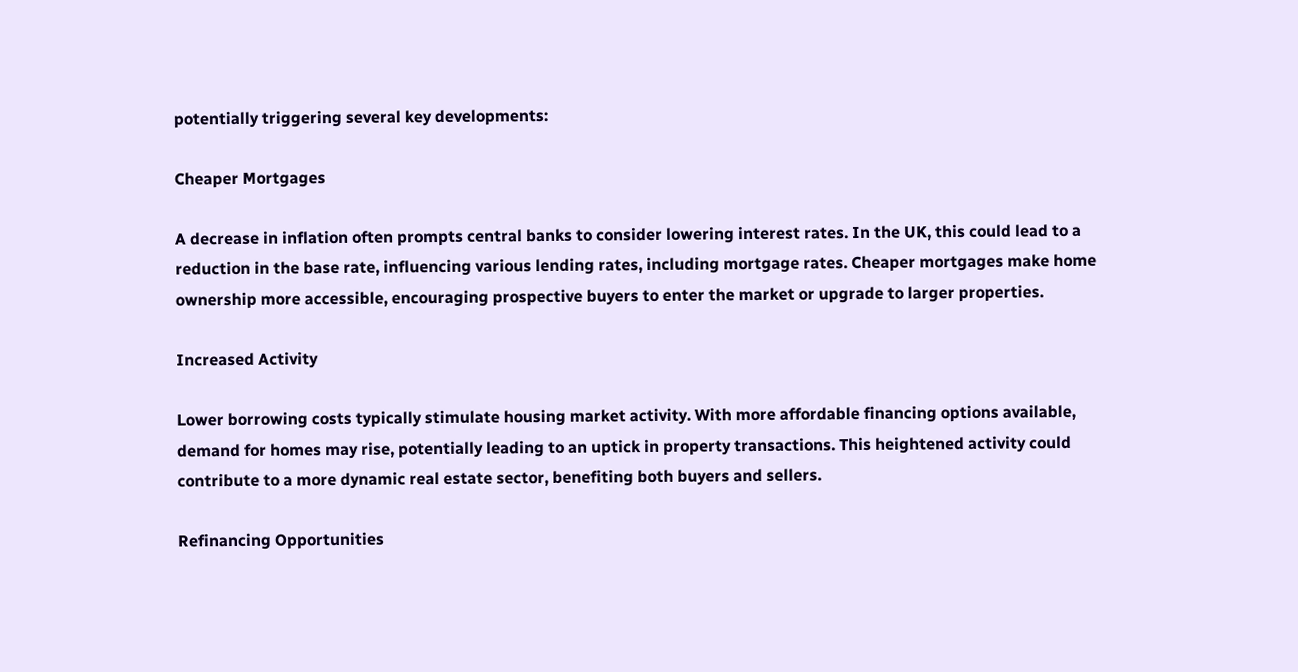potentially triggering several key developments:

Cheaper Mortgages

A decrease in inflation often prompts central banks to consider lowering interest rates. In the UK, this could lead to a reduction in the base rate, influencing various lending rates, including mortgage rates. Cheaper mortgages make home ownership more accessible, encouraging prospective buyers to enter the market or upgrade to larger properties.

Increased Activity

Lower borrowing costs typically stimulate housing market activity. With more affordable financing options available, demand for homes may rise, potentially leading to an uptick in property transactions. This heightened activity could contribute to a more dynamic real estate sector, benefiting both buyers and sellers.

Refinancing Opportunities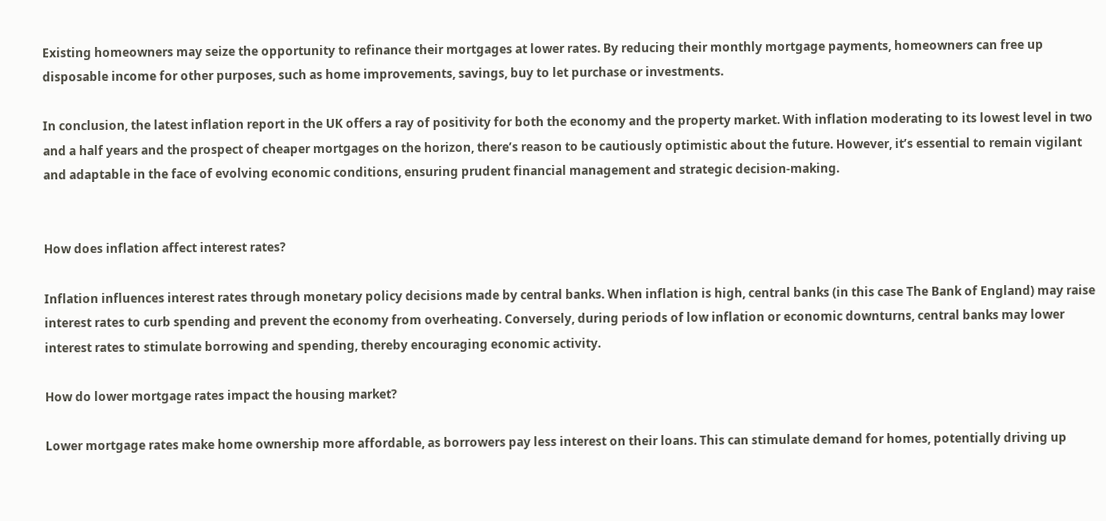Existing homeowners may seize the opportunity to refinance their mortgages at lower rates. By reducing their monthly mortgage payments, homeowners can free up disposable income for other purposes, such as home improvements, savings, buy to let purchase or investments.

In conclusion, the latest inflation report in the UK offers a ray of positivity for both the economy and the property market. With inflation moderating to its lowest level in two and a half years and the prospect of cheaper mortgages on the horizon, there’s reason to be cautiously optimistic about the future. However, it’s essential to remain vigilant and adaptable in the face of evolving economic conditions, ensuring prudent financial management and strategic decision-making.


How does inflation affect interest rates?

Inflation influences interest rates through monetary policy decisions made by central banks. When inflation is high, central banks (in this case The Bank of England) may raise interest rates to curb spending and prevent the economy from overheating. Conversely, during periods of low inflation or economic downturns, central banks may lower interest rates to stimulate borrowing and spending, thereby encouraging economic activity.

How do lower mortgage rates impact the housing market?

Lower mortgage rates make home ownership more affordable, as borrowers pay less interest on their loans. This can stimulate demand for homes, potentially driving up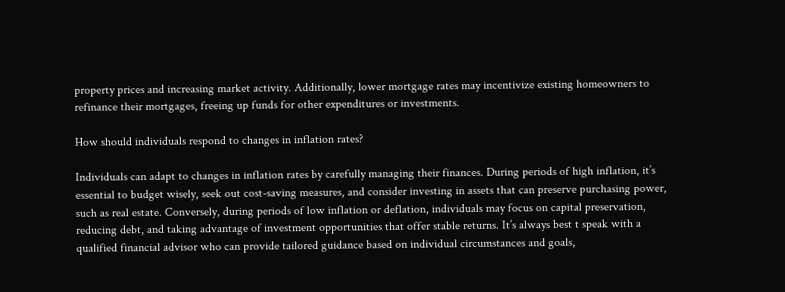property prices and increasing market activity. Additionally, lower mortgage rates may incentivize existing homeowners to refinance their mortgages, freeing up funds for other expenditures or investments.

How should individuals respond to changes in inflation rates?

Individuals can adapt to changes in inflation rates by carefully managing their finances. During periods of high inflation, it’s essential to budget wisely, seek out cost-saving measures, and consider investing in assets that can preserve purchasing power, such as real estate. Conversely, during periods of low inflation or deflation, individuals may focus on capital preservation, reducing debt, and taking advantage of investment opportunities that offer stable returns. It’s always best t speak with a qualified financial advisor who can provide tailored guidance based on individual circumstances and goals,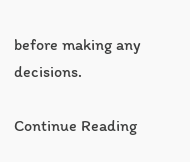before making any decisions.

Continue Reading